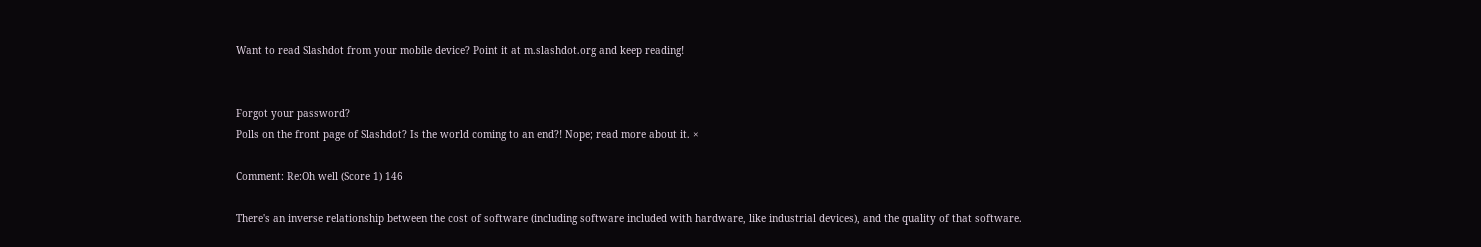Want to read Slashdot from your mobile device? Point it at m.slashdot.org and keep reading!


Forgot your password?
Polls on the front page of Slashdot? Is the world coming to an end?! Nope; read more about it. ×

Comment: Re:Oh well (Score 1) 146

There's an inverse relationship between the cost of software (including software included with hardware, like industrial devices), and the quality of that software.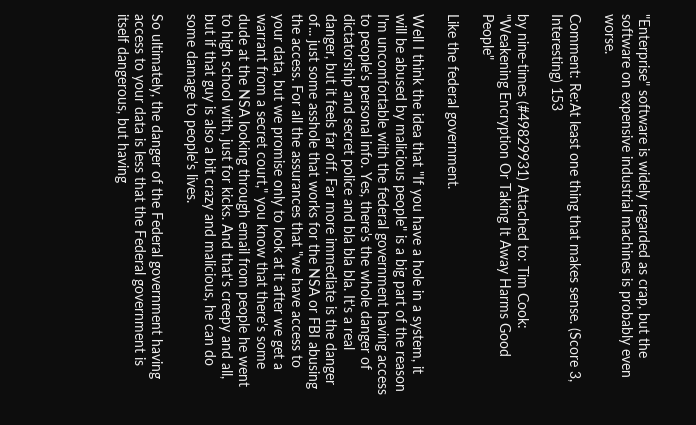"Enterprise" software is widely regarded as crap, but the software on expensive industrial machines is probably even worse.

Comment: Re:At least one thing that makes sense. (Score 3, Interesting) 153

by nine-times (#49829931) Attached to: Tim Cook: "Weakening Encryption Or Taking It Away Harms Good People"

Like the federal government.

Well I think the idea that "If you have a hole in a system, it will be abused by malicious people" is a big part of the reason I'm uncomfortable with the federal government having access to people's personal info. Yes, there's the whole danger of dictatorship and secret police and bla bla bla. It's a real danger, but it feels far off. Far more immediate is the danger of... just some asshole that works for the NSA or FBI abusing the access. For all the assurances that "we have access to your data, but we promise only to look at it after we get a warrant from a secret court," you know that there's some dude at the NSA looking through email from people he went to high school with, just for kicks. And that's creepy and all, but if that guy is also a bit crazy and malicious, he can do some damage to people's lives.

So ultimately, the danger of the Federal government having access to your data is less that the Federal government is itself dangerous, but having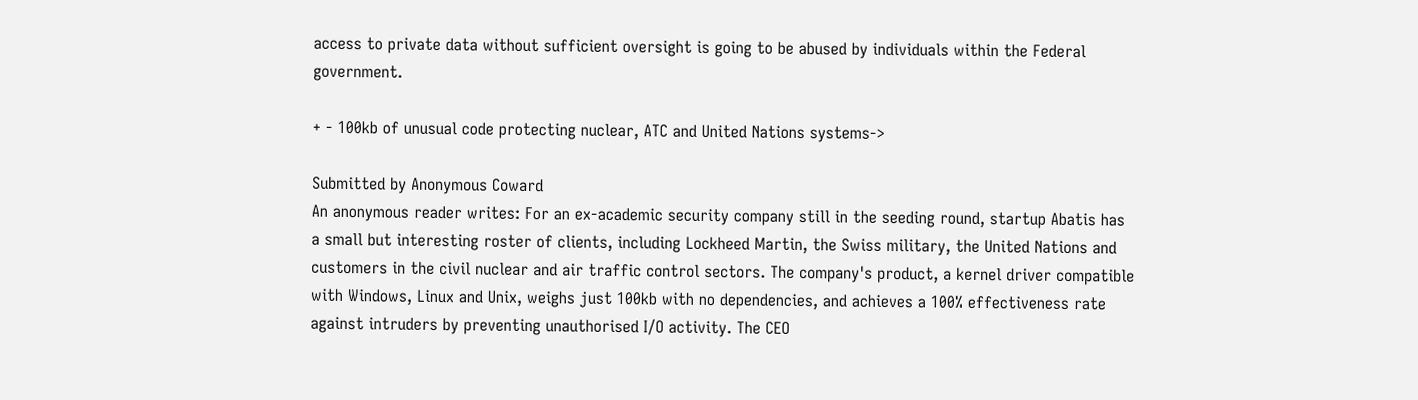access to private data without sufficient oversight is going to be abused by individuals within the Federal government.

+ - 100kb of unusual code protecting nuclear, ATC and United Nations systems->

Submitted by Anonymous Coward
An anonymous reader writes: For an ex-academic security company still in the seeding round, startup Abatis has a small but interesting roster of clients, including Lockheed Martin, the Swiss military, the United Nations and customers in the civil nuclear and air traffic control sectors. The company's product, a kernel driver compatible with Windows, Linux and Unix, weighs just 100kb with no dependencies, and achieves a 100% effectiveness rate against intruders by preventing unauthorised I/O activity. The CEO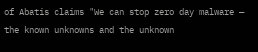of Abatis claims "We can stop zero day malware — the known unknowns and the unknown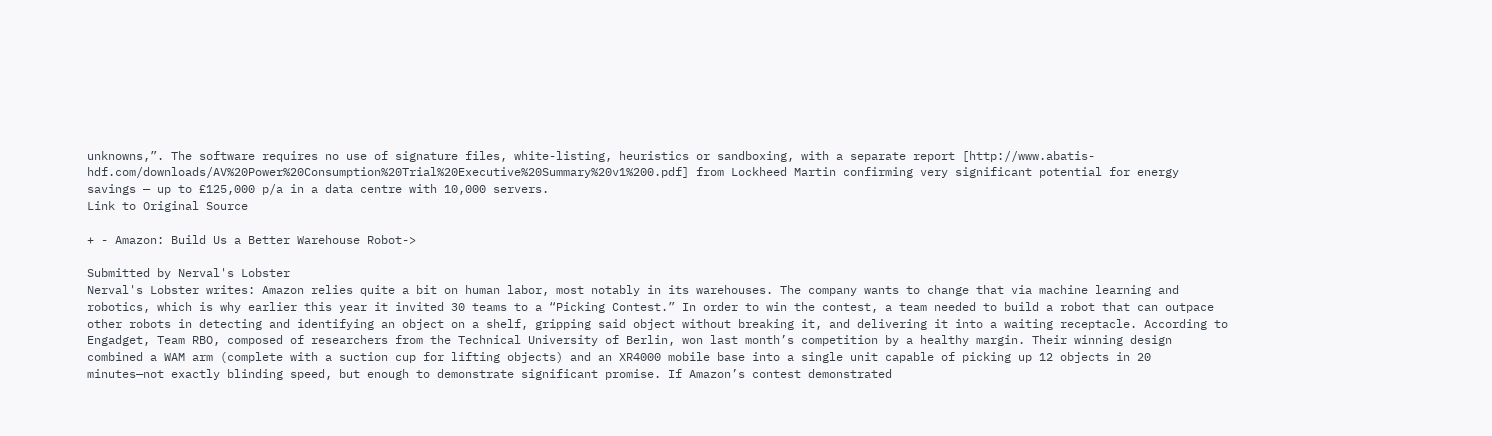unknowns,”. The software requires no use of signature files, white-listing, heuristics or sandboxing, with a separate report [http://www.abatis-hdf.com/downloads/AV%20Power%20Consumption%20Trial%20Executive%20Summary%20v1%200.pdf] from Lockheed Martin confirming very significant potential for energy savings — up to £125,000 p/a in a data centre with 10,000 servers.
Link to Original Source

+ - Amazon: Build Us a Better Warehouse Robot->

Submitted by Nerval's Lobster
Nerval's Lobster writes: Amazon relies quite a bit on human labor, most notably in its warehouses. The company wants to change that via machine learning and robotics, which is why earlier this year it invited 30 teams to a “Picking Contest.” In order to win the contest, a team needed to build a robot that can outpace other robots in detecting and identifying an object on a shelf, gripping said object without breaking it, and delivering it into a waiting receptacle. According to Engadget, Team RBO, composed of researchers from the Technical University of Berlin, won last month’s competition by a healthy margin. Their winning design combined a WAM arm (complete with a suction cup for lifting objects) and an XR4000 mobile base into a single unit capable of picking up 12 objects in 20 minutes—not exactly blinding speed, but enough to demonstrate significant promise. If Amazon’s contest demonstrated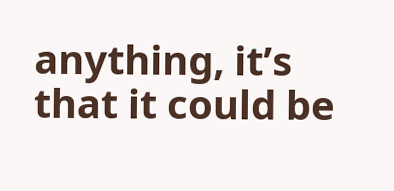anything, it’s that it could be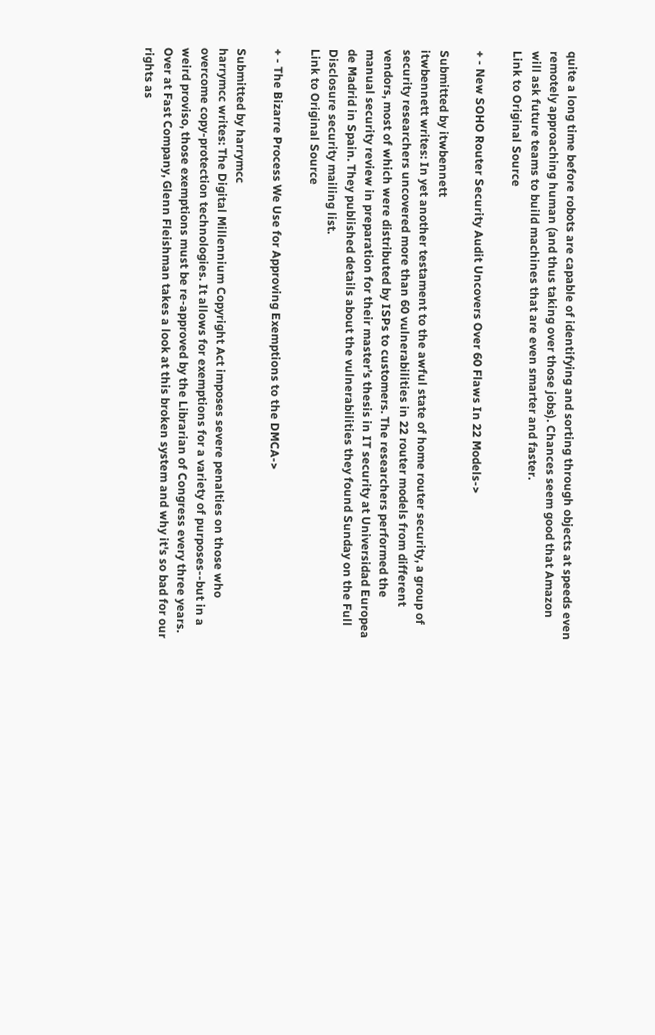quite a long time before robots are capable of identifying and sorting through objects at speeds even remotely approaching human (and thus taking over those jobs). Chances seem good that Amazon will ask future teams to build machines that are even smarter and faster.
Link to Original Source

+ - New SOHO Router Security Audit Uncovers Over 60 Flaws In 22 Models->

Submitted by itwbennett
itwbennett writes: In yet another testament to the awful state of home router security, a group of security researchers uncovered more than 60 vulnerabilities in 22 router models from different vendors, most of which were distributed by ISPs to customers. The researchers performed the manual security review in preparation for their master’s thesis in IT security at Universidad Europea de Madrid in Spain. They published details about the vulnerabilities they found Sunday on the Full Disclosure security mailing list.
Link to Original Source

+ - The Bizarre Process We Use for Approving Exemptions to the DMCA->

Submitted by harrymcc
harrymcc writes: The Digital Millennium Copyright Act imposes severe penalties on those who overcome copy-protection technologies. It allows for exemptions for a variety of purposes--but in a weird proviso, those exemptions must be re-approved by the Librarian of Congress every three years. Over at Fast Company, Glenn Fleishman takes a look at this broken system and why it's so bad for our rights as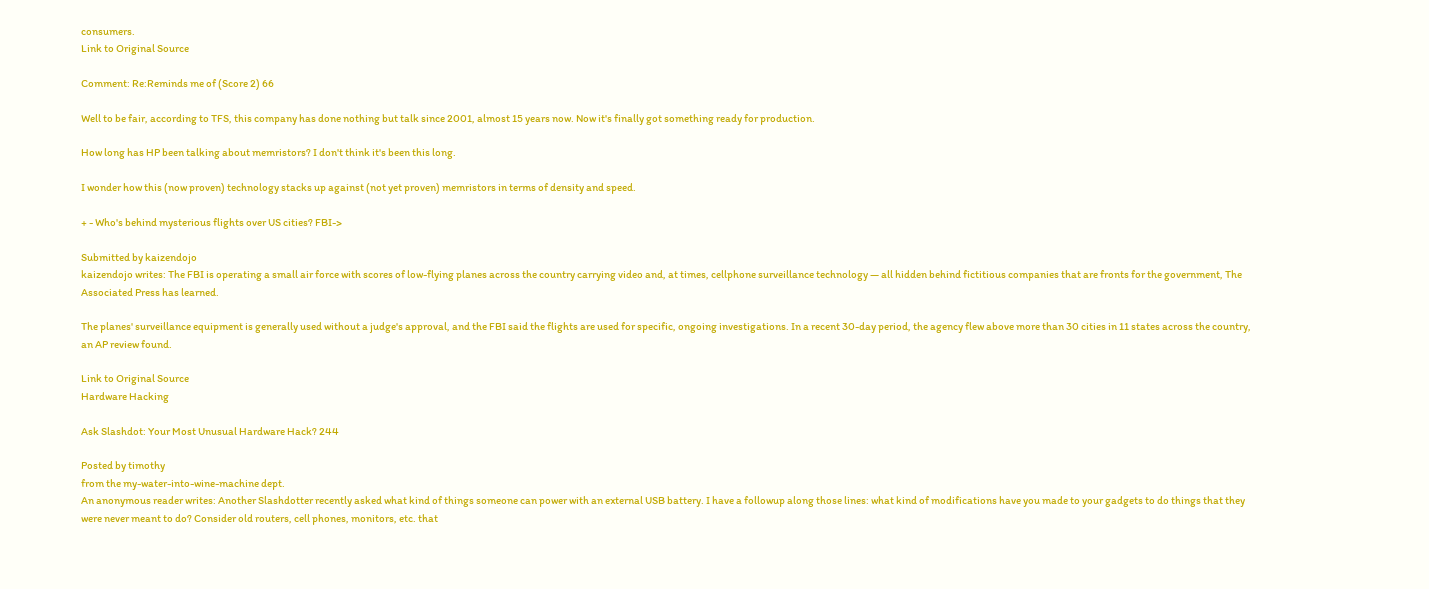consumers.
Link to Original Source

Comment: Re:Reminds me of (Score 2) 66

Well to be fair, according to TFS, this company has done nothing but talk since 2001, almost 15 years now. Now it's finally got something ready for production.

How long has HP been talking about memristors? I don't think it's been this long.

I wonder how this (now proven) technology stacks up against (not yet proven) memristors in terms of density and speed.

+ - Who's behind mysterious flights over US cities? FBI->

Submitted by kaizendojo
kaizendojo writes: The FBI is operating a small air force with scores of low-flying planes across the country carrying video and, at times, cellphone surveillance technology — all hidden behind fictitious companies that are fronts for the government, The Associated Press has learned.

The planes' surveillance equipment is generally used without a judge's approval, and the FBI said the flights are used for specific, ongoing investigations. In a recent 30-day period, the agency flew above more than 30 cities in 11 states across the country, an AP review found.

Link to Original Source
Hardware Hacking

Ask Slashdot: Your Most Unusual Hardware Hack? 244

Posted by timothy
from the my-water-into-wine-machine dept.
An anonymous reader writes: Another Slashdotter recently asked what kind of things someone can power with an external USB battery. I have a followup along those lines: what kind of modifications have you made to your gadgets to do things that they were never meant to do? Consider old routers, cell phones, monitors, etc. that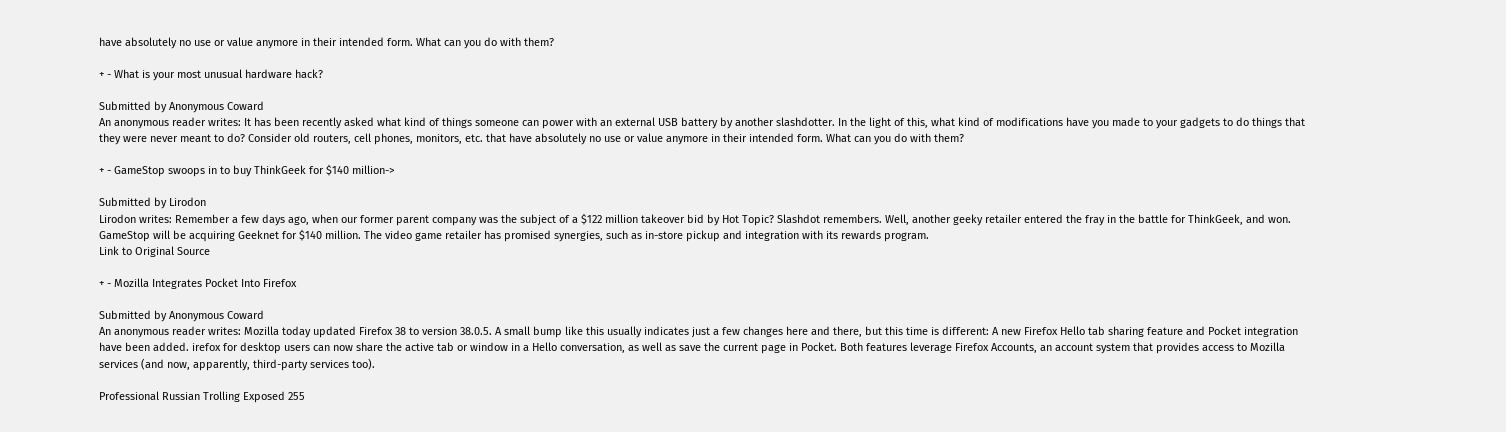have absolutely no use or value anymore in their intended form. What can you do with them?

+ - What is your most unusual hardware hack?

Submitted by Anonymous Coward
An anonymous reader writes: It has been recently asked what kind of things someone can power with an external USB battery by another slashdotter. In the light of this, what kind of modifications have you made to your gadgets to do things that they were never meant to do? Consider old routers, cell phones, monitors, etc. that have absolutely no use or value anymore in their intended form. What can you do with them?

+ - GameStop swoops in to buy ThinkGeek for $140 million->

Submitted by Lirodon
Lirodon writes: Remember a few days ago, when our former parent company was the subject of a $122 million takeover bid by Hot Topic? Slashdot remembers. Well, another geeky retailer entered the fray in the battle for ThinkGeek, and won. GameStop will be acquiring Geeknet for $140 million. The video game retailer has promised synergies, such as in-store pickup and integration with its rewards program.
Link to Original Source

+ - Mozilla Integrates Pocket Into Firefox

Submitted by Anonymous Coward
An anonymous reader writes: Mozilla today updated Firefox 38 to version 38.0.5. A small bump like this usually indicates just a few changes here and there, but this time is different: A new Firefox Hello tab sharing feature and Pocket integration have been added. irefox for desktop users can now share the active tab or window in a Hello conversation, as well as save the current page in Pocket. Both features leverage Firefox Accounts, an account system that provides access to Mozilla services (and now, apparently, third-party services too).

Professional Russian Trolling Exposed 255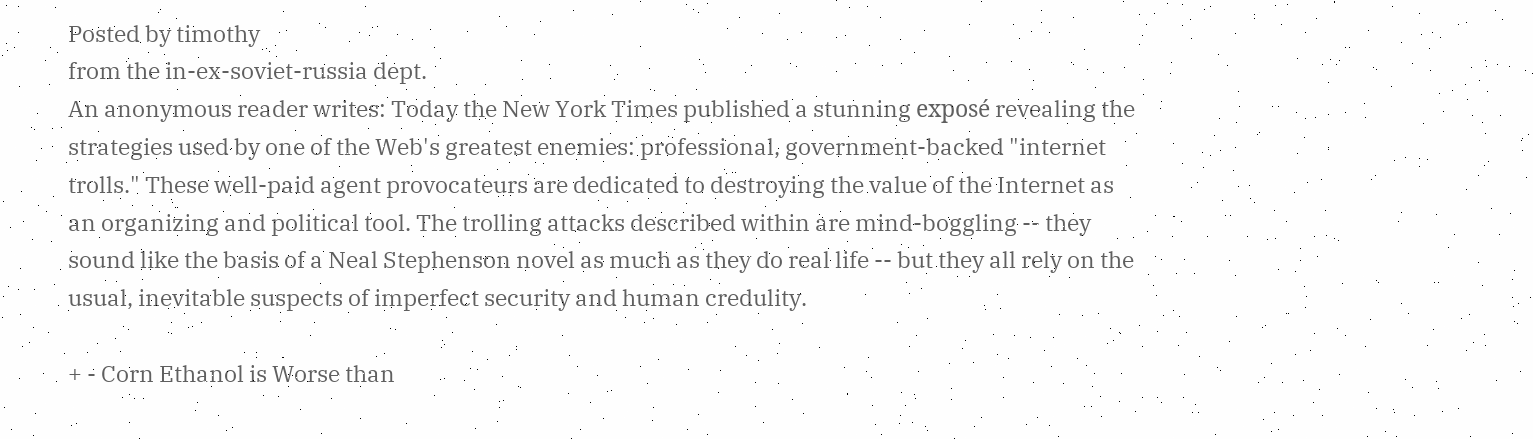Posted by timothy
from the in-ex-soviet-russia dept.
An anonymous reader writes: Today the New York Times published a stunning exposé revealing the strategies used by one of the Web's greatest enemies: professional, government-backed "internet trolls." These well-paid agent provocateurs are dedicated to destroying the value of the Internet as an organizing and political tool. The trolling attacks described within are mind-boggling -- they sound like the basis of a Neal Stephenson novel as much as they do real life -- but they all rely on the usual, inevitable suspects of imperfect security and human credulity.

+ - Corn Ethanol is Worse than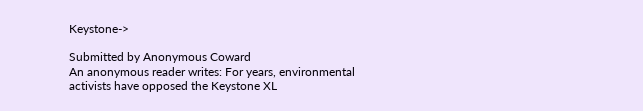Keystone->

Submitted by Anonymous Coward
An anonymous reader writes: For years, environmental activists have opposed the Keystone XL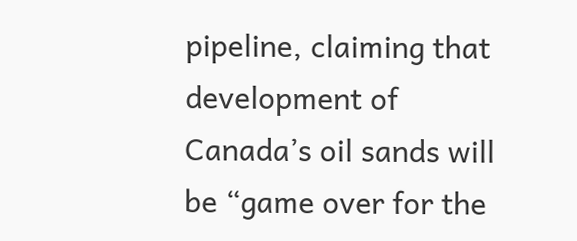pipeline, claiming that development of Canada’s oil sands will be “game over for the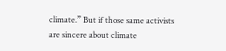climate.” But if those same activists are sincere about climate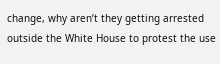change, why aren’t they getting arrested outside the White House to protest the use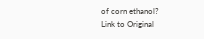of corn ethanol?
Link to Original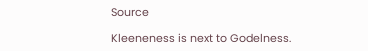Source

Kleeneness is next to Godelness.